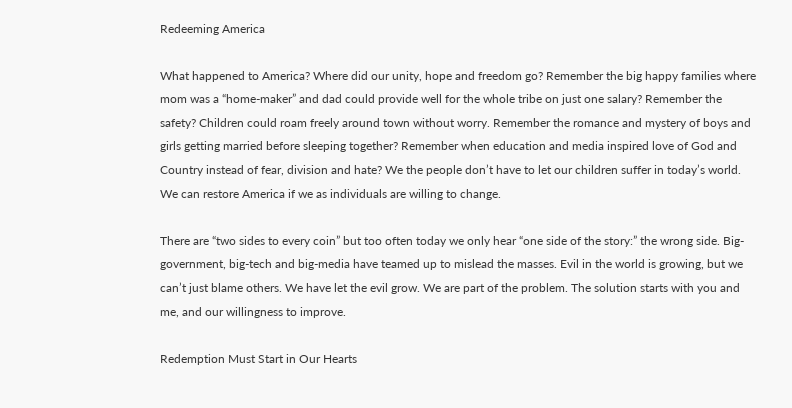Redeeming America

What happened to America? Where did our unity, hope and freedom go? Remember the big happy families where mom was a “home-maker” and dad could provide well for the whole tribe on just one salary? Remember the safety? Children could roam freely around town without worry. Remember the romance and mystery of boys and girls getting married before sleeping together? Remember when education and media inspired love of God and Country instead of fear, division and hate? We the people don’t have to let our children suffer in today’s world. We can restore America if we as individuals are willing to change.

There are “two sides to every coin” but too often today we only hear “one side of the story:” the wrong side. Big-government, big-tech and big-media have teamed up to mislead the masses. Evil in the world is growing, but we can’t just blame others. We have let the evil grow. We are part of the problem. The solution starts with you and me, and our willingness to improve.

Redemption Must Start in Our Hearts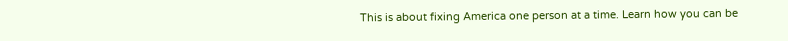This is about fixing America one person at a time. Learn how you can be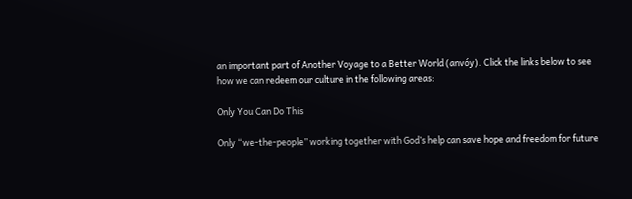an important part of Another Voyage to a Better World (anvóy). Click the links below to see how we can redeem our culture in the following areas:

Only You Can Do This

Only “we-the-people” working together with God’s help can save hope and freedom for future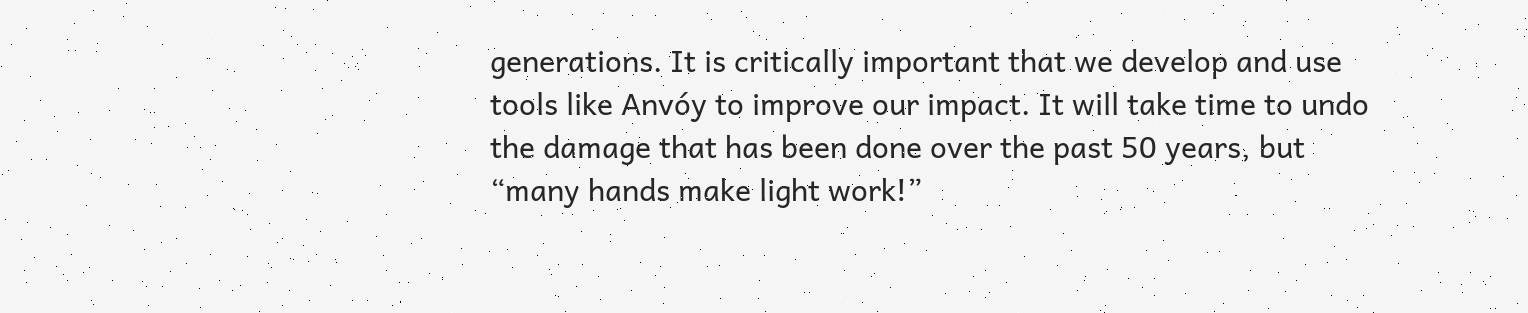generations. It is critically important that we develop and use tools like Anvóy to improve our impact. It will take time to undo the damage that has been done over the past 50 years, but “many hands make light work!”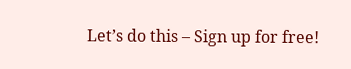Let’s do this – Sign up for free!